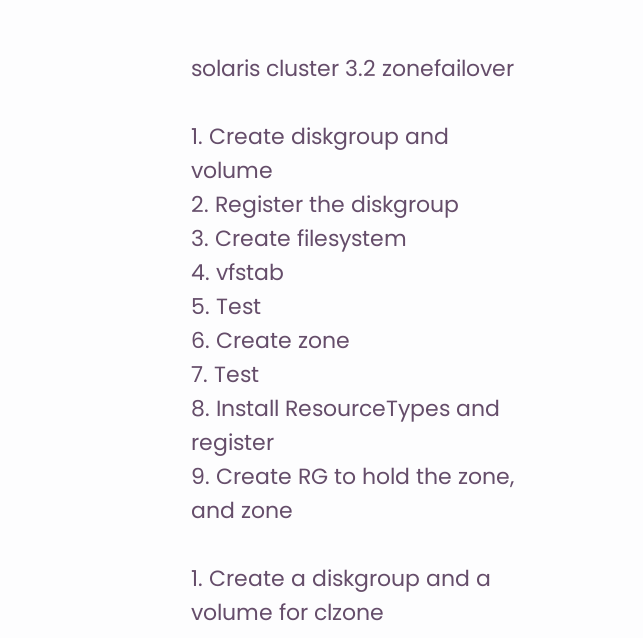solaris cluster 3.2 zonefailover

1. Create diskgroup and volume
2. Register the diskgroup
3. Create filesystem
4. vfstab
5. Test
6. Create zone
7. Test
8. Install ResourceTypes and register
9. Create RG to hold the zone, and zone

1. Create a diskgroup and a volume for clzone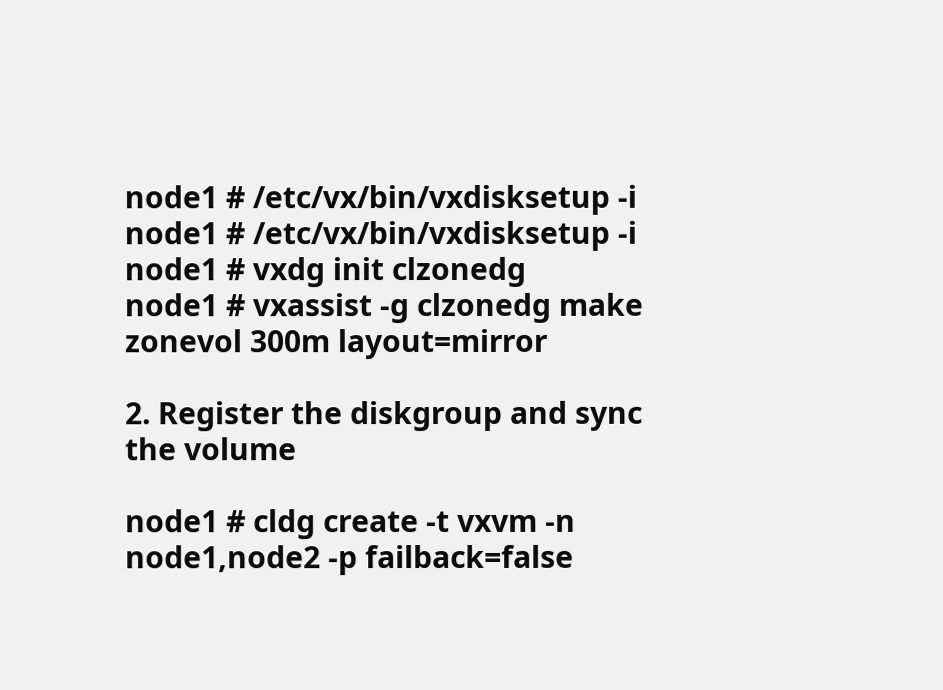node1 # /etc/vx/bin/vxdisksetup -i
node1 # /etc/vx/bin/vxdisksetup -i
node1 # vxdg init clzonedg
node1 # vxassist -g clzonedg make zonevol 300m layout=mirror

2. Register the diskgroup and sync the volume

node1 # cldg create -t vxvm -n node1,node2 -p failback=false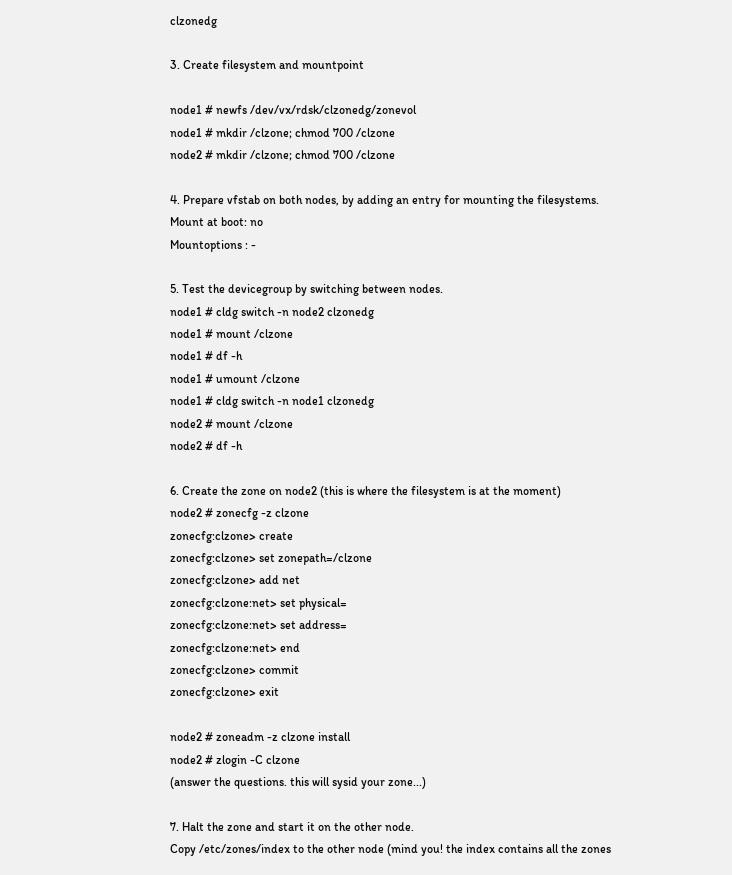clzonedg

3. Create filesystem and mountpoint

node1 # newfs /dev/vx/rdsk/clzonedg/zonevol
node1 # mkdir /clzone; chmod 700 /clzone
node2 # mkdir /clzone; chmod 700 /clzone

4. Prepare vfstab on both nodes, by adding an entry for mounting the filesystems.
Mount at boot: no
Mountoptions : -

5. Test the devicegroup by switching between nodes.
node1 # cldg switch -n node2 clzonedg
node1 # mount /clzone
node1 # df -h
node1 # umount /clzone
node1 # cldg switch -n node1 clzonedg
node2 # mount /clzone
node2 # df -h

6. Create the zone on node2 (this is where the filesystem is at the moment)
node2 # zonecfg -z clzone
zonecfg:clzone> create
zonecfg:clzone> set zonepath=/clzone
zonecfg:clzone> add net
zonecfg:clzone:net> set physical=
zonecfg:clzone:net> set address=
zonecfg:clzone:net> end
zonecfg:clzone> commit
zonecfg:clzone> exit

node2 # zoneadm -z clzone install
node2 # zlogin -C clzone
(answer the questions. this will sysid your zone...)

7. Halt the zone and start it on the other node.
Copy /etc/zones/index to the other node (mind you! the index contains all the zones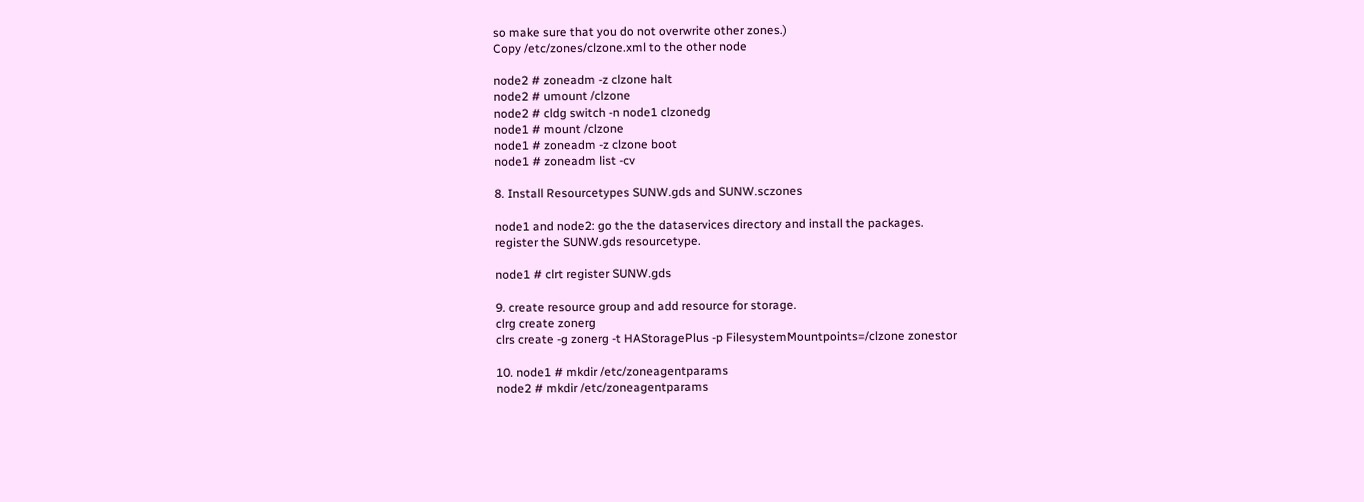so make sure that you do not overwrite other zones.)
Copy /etc/zones/clzone.xml to the other node

node2 # zoneadm -z clzone halt
node2 # umount /clzone
node2 # cldg switch -n node1 clzonedg
node1 # mount /clzone
node1 # zoneadm -z clzone boot
node1 # zoneadm list -cv

8. Install Resourcetypes SUNW.gds and SUNW.sczones

node1 and node2: go the the dataservices directory and install the packages.
register the SUNW.gds resourcetype.

node1 # clrt register SUNW.gds

9. create resource group and add resource for storage.
clrg create zonerg
clrs create -g zonerg -t HAStoragePlus -p FilesystemMountpoints=/clzone zonestor

10. node1 # mkdir /etc/zoneagentparams
node2 # mkdir /etc/zoneagentparams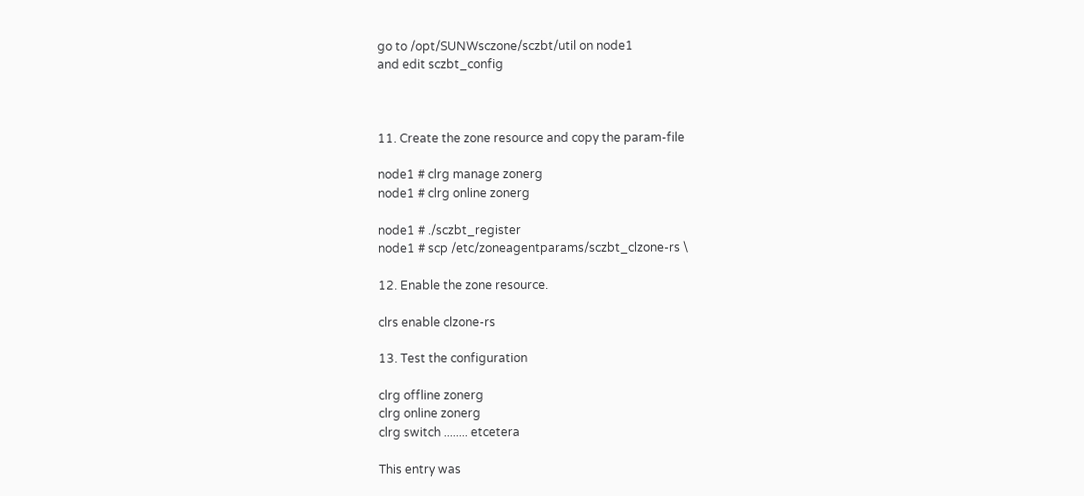go to /opt/SUNWsczone/sczbt/util on node1
and edit sczbt_config



11. Create the zone resource and copy the param-file

node1 # clrg manage zonerg
node1 # clrg online zonerg

node1 # ./sczbt_register
node1 # scp /etc/zoneagentparams/sczbt_clzone-rs \

12. Enable the zone resource.

clrs enable clzone-rs

13. Test the configuration

clrg offline zonerg
clrg online zonerg
clrg switch ........ etcetera

This entry was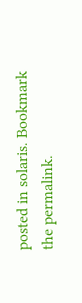posted in solaris. Bookmark the permalink.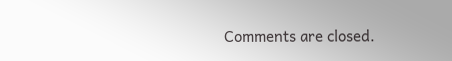Comments are closed.